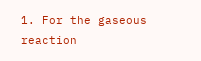1. For the gaseous reaction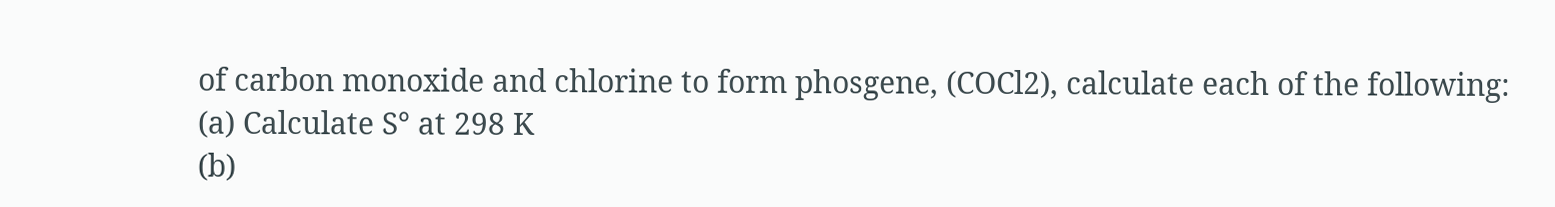of carbon monoxide and chlorine to form phosgene, (COCl2), calculate each of the following:
(a) Calculate S° at 298 K
(b)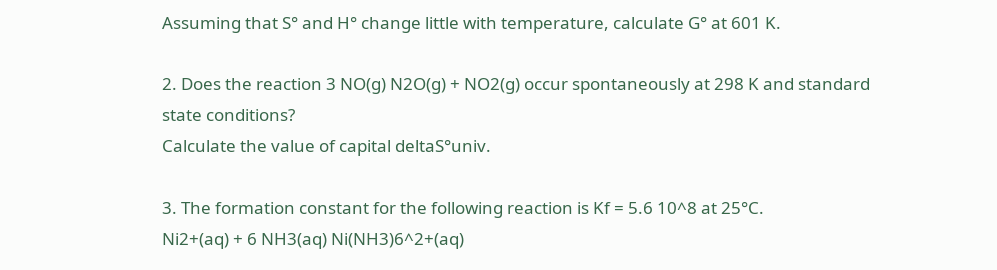Assuming that S° and H° change little with temperature, calculate G° at 601 K.

2. Does the reaction 3 NO(g) N2O(g) + NO2(g) occur spontaneously at 298 K and standard state conditions?
Calculate the value of capital deltaS°univ.

3. The formation constant for the following reaction is Kf = 5.6 10^8 at 25°C.
Ni2+(aq) + 6 NH3(aq) Ni(NH3)6^2+(aq)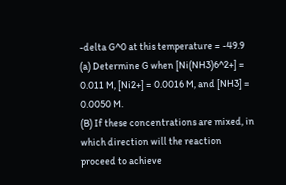-delta G^0 at this temperature = -49.9
(a) Determine G when [Ni(NH3)6^2+] = 0.011 M, [Ni2+] = 0.0016 M, and [NH3] = 0.0050 M.
(B) If these concentrations are mixed, in which direction will the reaction proceed to achieve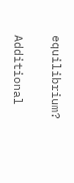equilibrium?

Additional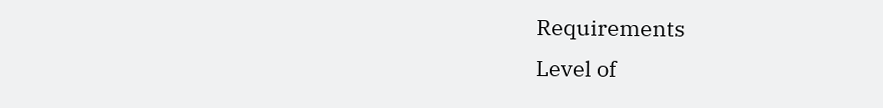Requirements
Level of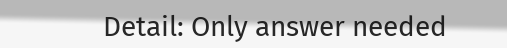Detail: Only answer needed